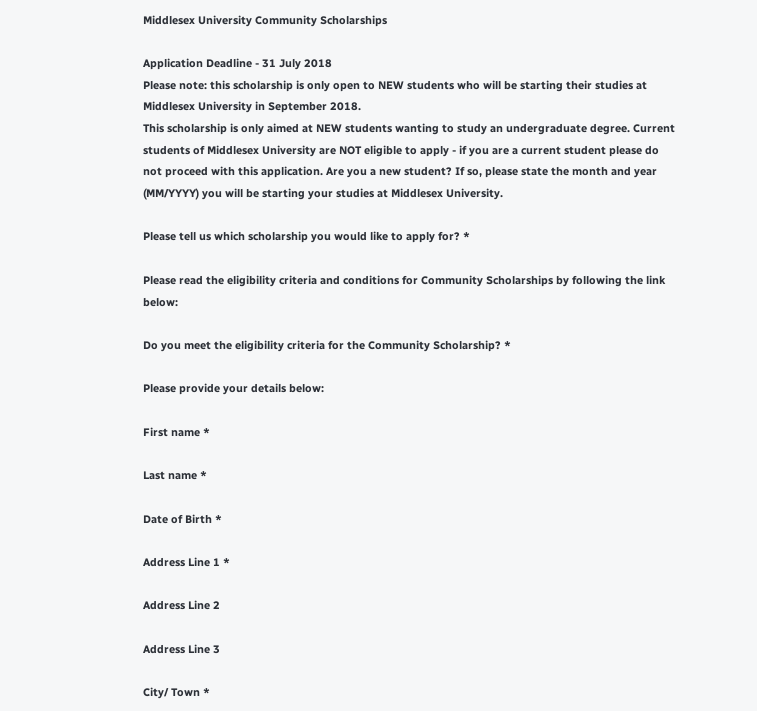Middlesex University Community Scholarships

Application Deadline - 31 July 2018
Please note: this scholarship is only open to NEW students who will be starting their studies at Middlesex University in September 2018.
This scholarship is only aimed at NEW students wanting to study an undergraduate degree. Current students of Middlesex University are NOT eligible to apply - if you are a current student please do not proceed with this application. Are you a new student? If so, please state the month and year (MM/YYYY) you will be starting your studies at Middlesex University.

Please tell us which scholarship you would like to apply for? *

Please read the eligibility criteria and conditions for Community Scholarships by following the link below:

Do you meet the eligibility criteria for the Community Scholarship? *

Please provide your details below:

First name *

Last name *

Date of Birth *

Address Line 1 *

Address Line 2

Address Line 3

City/ Town *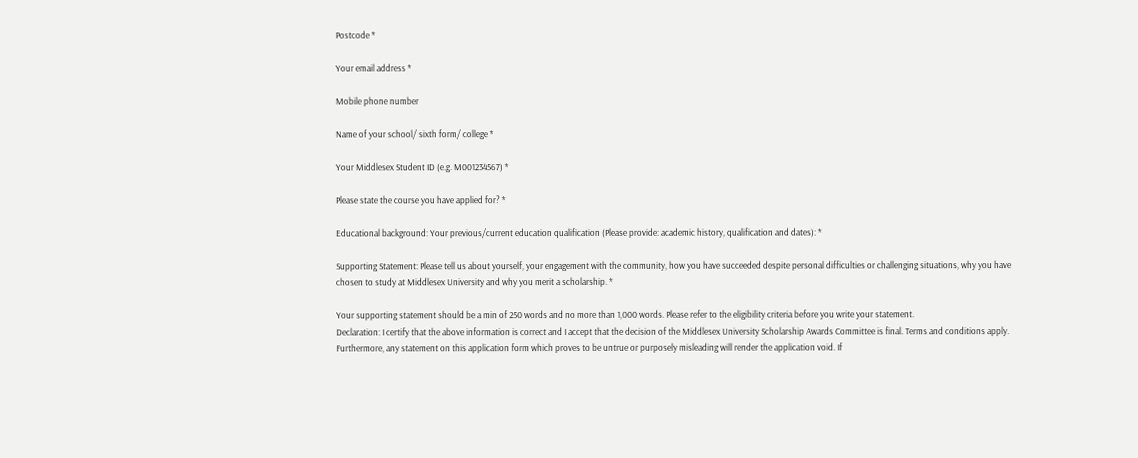Postcode *

Your email address *

Mobile phone number

Name of your school/ sixth form/ college *

Your Middlesex Student ID (e.g. M001234567) *

Please state the course you have applied for? *

Educational background: Your previous/current education qualification (Please provide: academic history, qualification and dates): *

Supporting Statement: Please tell us about yourself, your engagement with the community, how you have succeeded despite personal difficulties or challenging situations, why you have chosen to study at Middlesex University and why you merit a scholarship. *

Your supporting statement should be a min of 250 words and no more than 1,000 words. Please refer to the eligibility criteria before you write your statement.
Declaration: I certify that the above information is correct and I accept that the decision of the Middlesex University Scholarship Awards Committee is final. Terms and conditions apply. Furthermore, any statement on this application form which proves to be untrue or purposely misleading will render the application void. If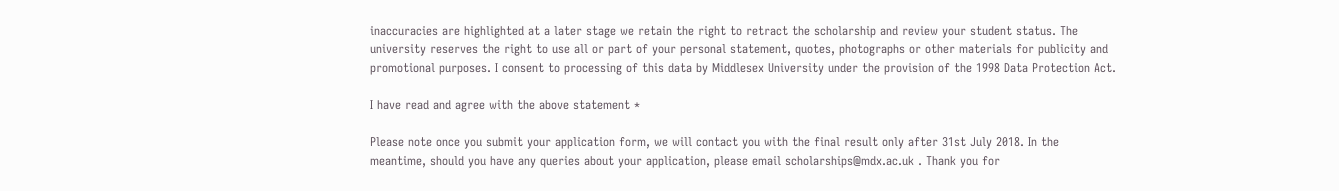inaccuracies are highlighted at a later stage we retain the right to retract the scholarship and review your student status. The university reserves the right to use all or part of your personal statement, quotes, photographs or other materials for publicity and promotional purposes. I consent to processing of this data by Middlesex University under the provision of the 1998 Data Protection Act.

I have read and agree with the above statement *

Please note once you submit your application form, we will contact you with the final result only after 31st July 2018. In the meantime, should you have any queries about your application, please email scholarships@mdx.ac.uk . Thank you for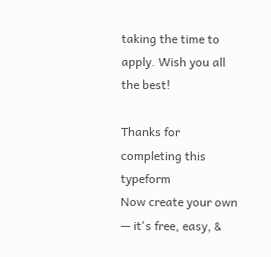taking the time to apply. Wish you all the best!

Thanks for completing this typeform
Now create your own — it's free, easy, &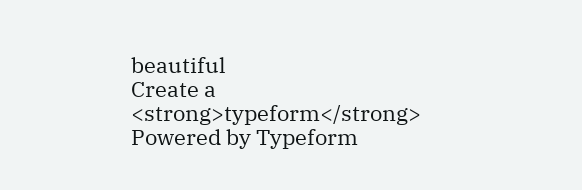beautiful
Create a <strong>typeform</strong>
Powered by Typeform